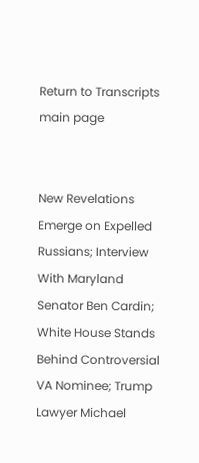Return to Transcripts main page


New Revelations Emerge on Expelled Russians; Interview With Maryland Senator Ben Cardin; White House Stands Behind Controversial VA Nominee; Trump Lawyer Michael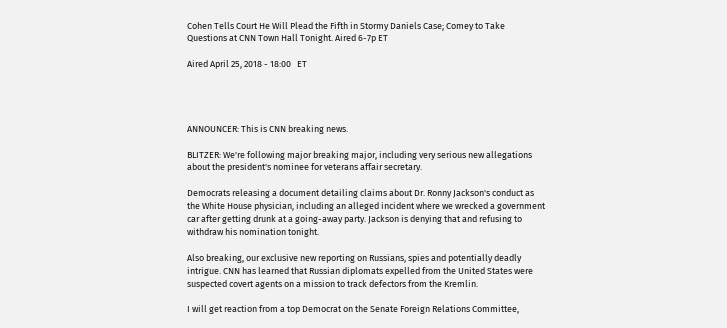Cohen Tells Court He Will Plead the Fifth in Stormy Daniels Case; Comey to Take Questions at CNN Town Hall Tonight. Aired 6-7p ET

Aired April 25, 2018 - 18:00   ET




ANNOUNCER: This is CNN breaking news.

BLITZER: We're following major breaking major, including very serious new allegations about the president's nominee for veterans affair secretary.

Democrats releasing a document detailing claims about Dr. Ronny Jackson's conduct as the White House physician, including an alleged incident where we wrecked a government car after getting drunk at a going-away party. Jackson is denying that and refusing to withdraw his nomination tonight.

Also breaking, our exclusive new reporting on Russians, spies and potentially deadly intrigue. CNN has learned that Russian diplomats expelled from the United States were suspected covert agents on a mission to track defectors from the Kremlin.

I will get reaction from a top Democrat on the Senate Foreign Relations Committee,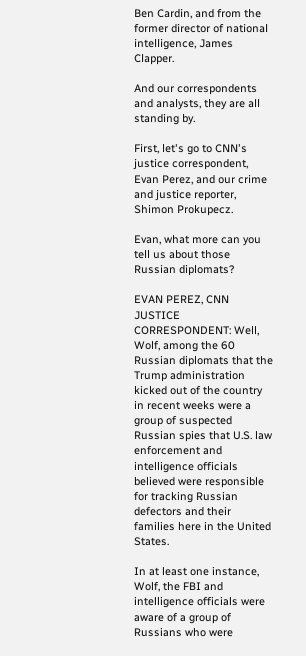Ben Cardin, and from the former director of national intelligence, James Clapper.

And our correspondents and analysts, they are all standing by.

First, let's go to CNN's justice correspondent, Evan Perez, and our crime and justice reporter, Shimon Prokupecz.

Evan, what more can you tell us about those Russian diplomats?

EVAN PEREZ, CNN JUSTICE CORRESPONDENT: Well, Wolf, among the 60 Russian diplomats that the Trump administration kicked out of the country in recent weeks were a group of suspected Russian spies that U.S. law enforcement and intelligence officials believed were responsible for tracking Russian defectors and their families here in the United States.

In at least one instance, Wolf, the FBI and intelligence officials were aware of a group of Russians who were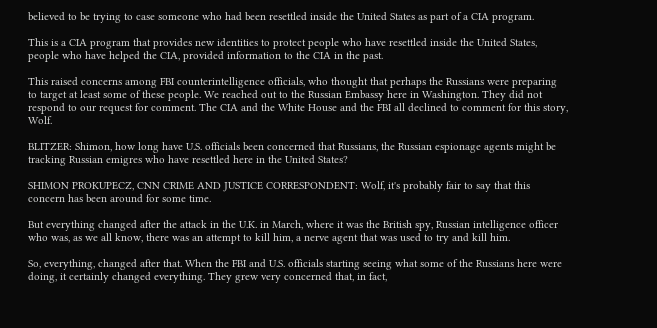believed to be trying to case someone who had been resettled inside the United States as part of a CIA program.

This is a CIA program that provides new identities to protect people who have resettled inside the United States, people who have helped the CIA, provided information to the CIA in the past.

This raised concerns among FBI counterintelligence officials, who thought that perhaps the Russians were preparing to target at least some of these people. We reached out to the Russian Embassy here in Washington. They did not respond to our request for comment. The CIA and the White House and the FBI all declined to comment for this story, Wolf.

BLITZER: Shimon, how long have U.S. officials been concerned that Russians, the Russian espionage agents might be tracking Russian emigres who have resettled here in the United States?

SHIMON PROKUPECZ, CNN CRIME AND JUSTICE CORRESPONDENT: Wolf, it's probably fair to say that this concern has been around for some time.

But everything changed after the attack in the U.K. in March, where it was the British spy, Russian intelligence officer who was, as we all know, there was an attempt to kill him, a nerve agent that was used to try and kill him.

So, everything, changed after that. When the FBI and U.S. officials starting seeing what some of the Russians here were doing, it certainly changed everything. They grew very concerned that, in fact,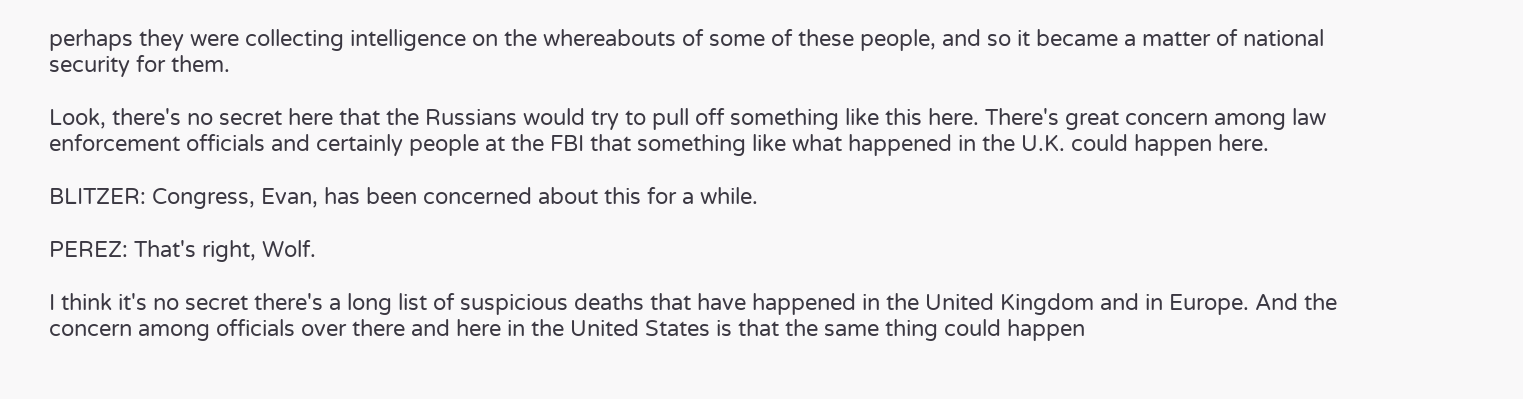perhaps they were collecting intelligence on the whereabouts of some of these people, and so it became a matter of national security for them.

Look, there's no secret here that the Russians would try to pull off something like this here. There's great concern among law enforcement officials and certainly people at the FBI that something like what happened in the U.K. could happen here.

BLITZER: Congress, Evan, has been concerned about this for a while.

PEREZ: That's right, Wolf.

I think it's no secret there's a long list of suspicious deaths that have happened in the United Kingdom and in Europe. And the concern among officials over there and here in the United States is that the same thing could happen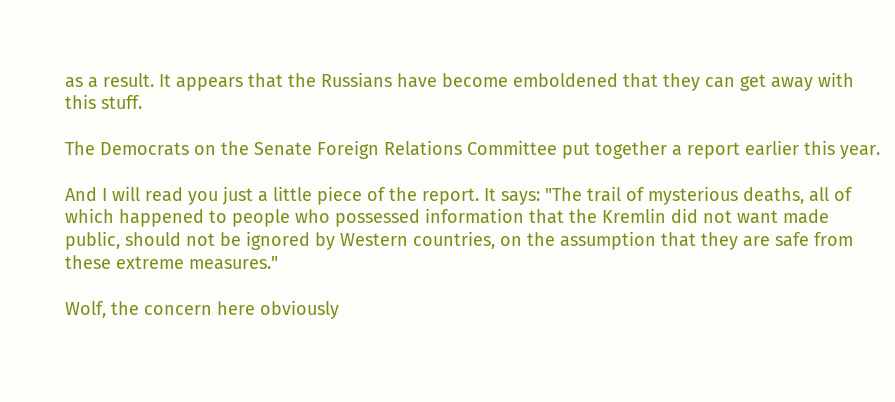as a result. It appears that the Russians have become emboldened that they can get away with this stuff.

The Democrats on the Senate Foreign Relations Committee put together a report earlier this year.

And I will read you just a little piece of the report. It says: "The trail of mysterious deaths, all of which happened to people who possessed information that the Kremlin did not want made public, should not be ignored by Western countries, on the assumption that they are safe from these extreme measures."

Wolf, the concern here obviously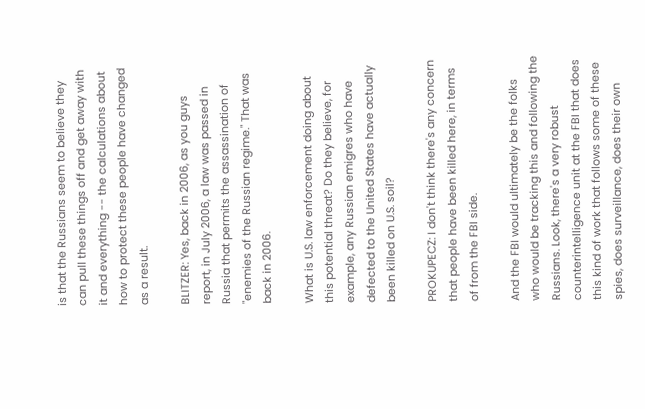is that the Russians seem to believe they can pull these things off and get away with it and everything -- the calculations about how to protect these people have changed as a result.

BLITZER: Yes, back in 2006, as you guys report, in July 2006, a law was passed in Russia that permits the assassination of "enemies of the Russian regime." That was back in 2006.

What is U.S. law enforcement doing about this potential threat? Do they believe, for example, any Russian emigres who have defected to the United States have actually been killed on U.S. soil?

PROKUPECZ: I don't think there's any concern that people have been killed here, in terms of from the FBI side.

And the FBI would ultimately be the folks who would be tracking this and following the Russians. Look, there's a very robust counterintelligence unit at the FBI that does this kind of work that follows some of these spies, does surveillance, does their own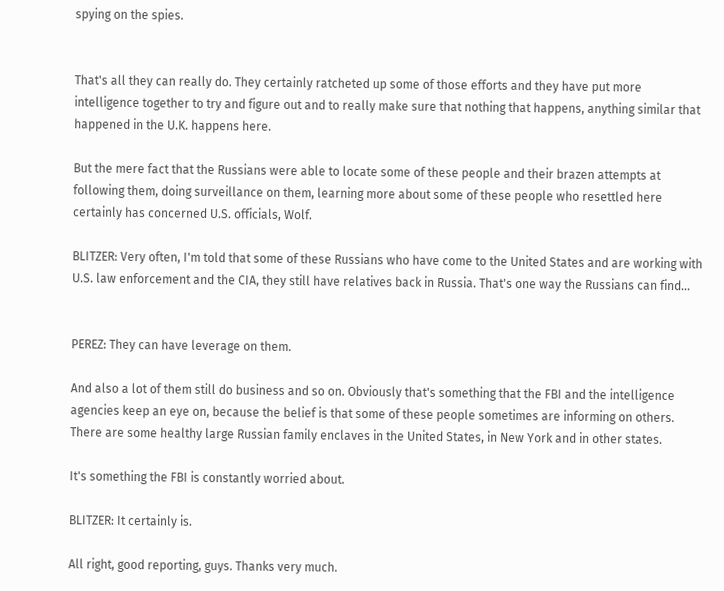spying on the spies.


That's all they can really do. They certainly ratcheted up some of those efforts and they have put more intelligence together to try and figure out and to really make sure that nothing that happens, anything similar that happened in the U.K. happens here.

But the mere fact that the Russians were able to locate some of these people and their brazen attempts at following them, doing surveillance on them, learning more about some of these people who resettled here certainly has concerned U.S. officials, Wolf.

BLITZER: Very often, I'm told that some of these Russians who have come to the United States and are working with U.S. law enforcement and the CIA, they still have relatives back in Russia. That's one way the Russians can find...


PEREZ: They can have leverage on them.

And also a lot of them still do business and so on. Obviously that's something that the FBI and the intelligence agencies keep an eye on, because the belief is that some of these people sometimes are informing on others. There are some healthy large Russian family enclaves in the United States, in New York and in other states.

It's something the FBI is constantly worried about.

BLITZER: It certainly is.

All right, good reporting, guys. Thanks very much.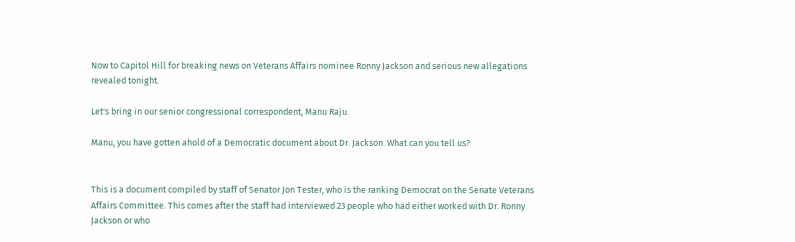Now to Capitol Hill for breaking news on Veterans Affairs nominee Ronny Jackson and serious new allegations revealed tonight.

Let's bring in our senior congressional correspondent, Manu Raju.

Manu, you have gotten ahold of a Democratic document about Dr. Jackson. What can you tell us?


This is a document compiled by staff of Senator Jon Tester, who is the ranking Democrat on the Senate Veterans Affairs Committee. This comes after the staff had interviewed 23 people who had either worked with Dr. Ronny Jackson or who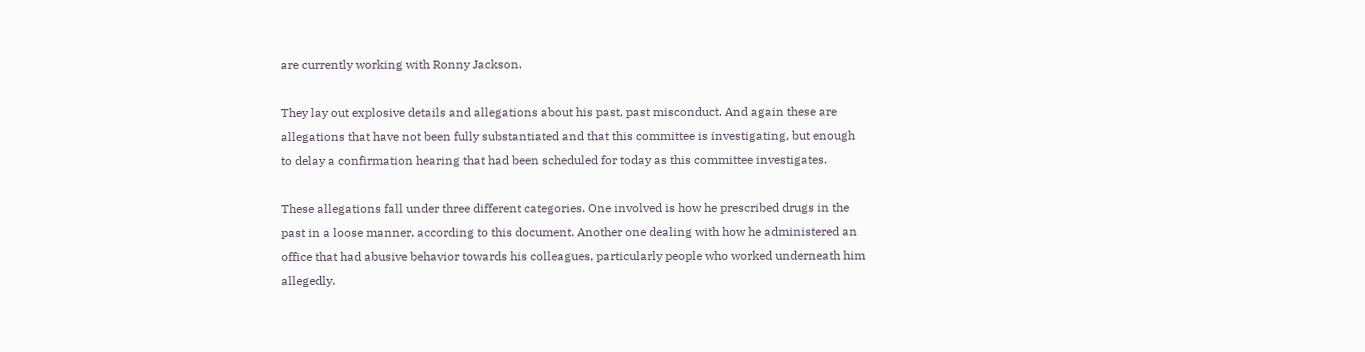are currently working with Ronny Jackson.

They lay out explosive details and allegations about his past, past misconduct. And again these are allegations that have not been fully substantiated and that this committee is investigating, but enough to delay a confirmation hearing that had been scheduled for today as this committee investigates.

These allegations fall under three different categories. One involved is how he prescribed drugs in the past in a loose manner, according to this document. Another one dealing with how he administered an office that had abusive behavior towards his colleagues, particularly people who worked underneath him allegedly.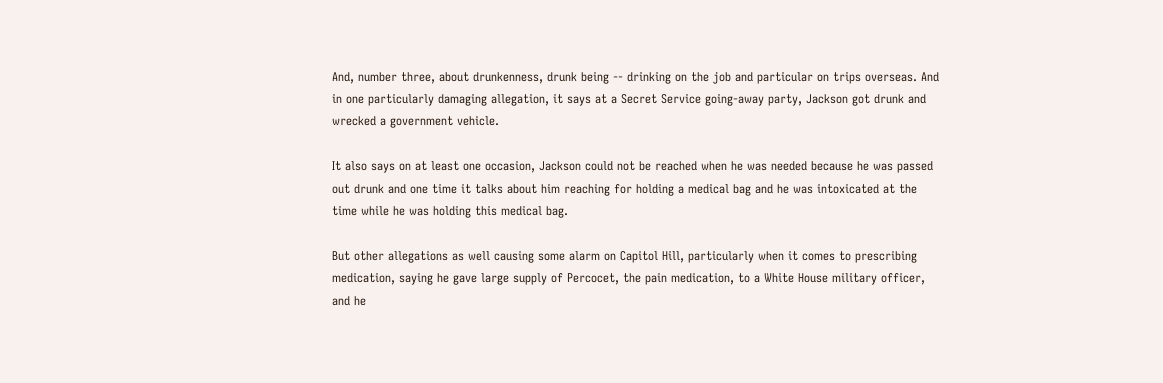And, number three, about drunkenness, drunk being -- drinking on the job and particular on trips overseas. And in one particularly damaging allegation, it says at a Secret Service going-away party, Jackson got drunk and wrecked a government vehicle.

It also says on at least one occasion, Jackson could not be reached when he was needed because he was passed out drunk and one time it talks about him reaching for holding a medical bag and he was intoxicated at the time while he was holding this medical bag.

But other allegations as well causing some alarm on Capitol Hill, particularly when it comes to prescribing medication, saying he gave large supply of Percocet, the pain medication, to a White House military officer, and he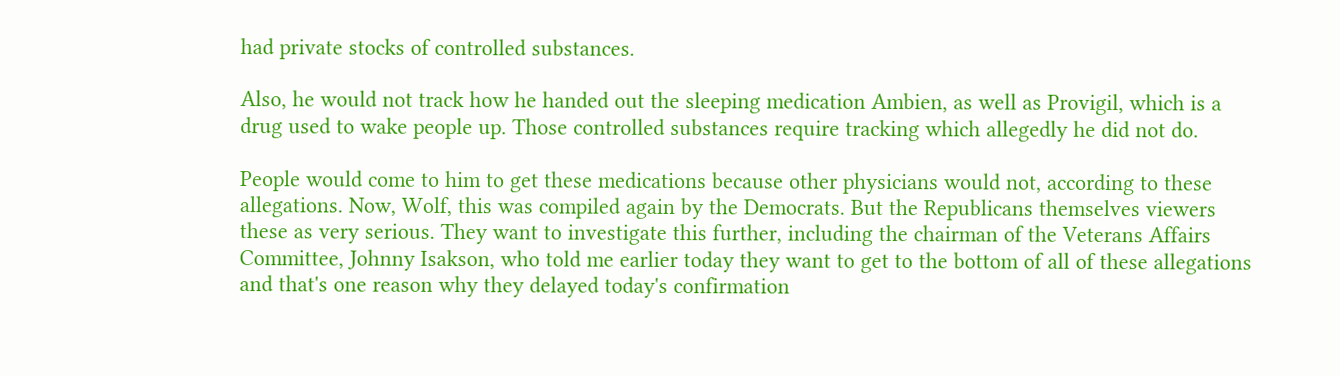had private stocks of controlled substances.

Also, he would not track how he handed out the sleeping medication Ambien, as well as Provigil, which is a drug used to wake people up. Those controlled substances require tracking which allegedly he did not do.

People would come to him to get these medications because other physicians would not, according to these allegations. Now, Wolf, this was compiled again by the Democrats. But the Republicans themselves viewers these as very serious. They want to investigate this further, including the chairman of the Veterans Affairs Committee, Johnny Isakson, who told me earlier today they want to get to the bottom of all of these allegations and that's one reason why they delayed today's confirmation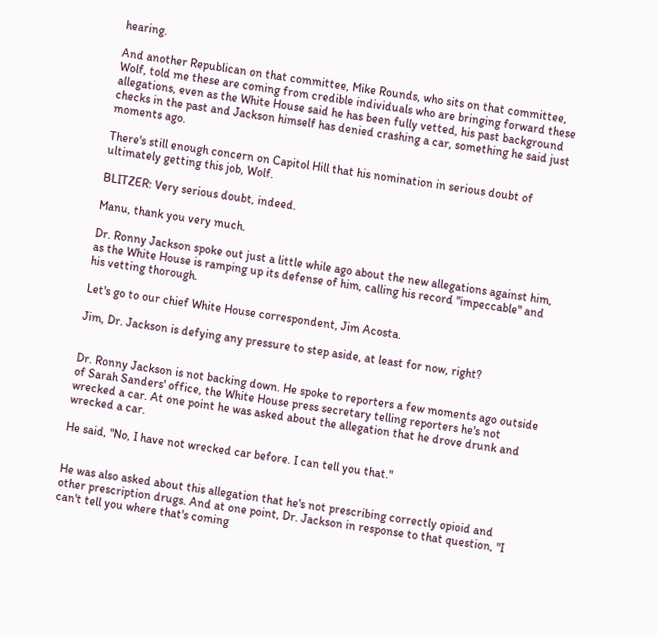hearing.

And another Republican on that committee, Mike Rounds, who sits on that committee, Wolf, told me these are coming from credible individuals who are bringing forward these allegations, even as the White House said he has been fully vetted, his past background checks in the past and Jackson himself has denied crashing a car, something he said just moments ago.

There's still enough concern on Capitol Hill that his nomination in serious doubt of ultimately getting this job, Wolf.

BLITZER: Very serious doubt, indeed.

Manu, thank you very much.

Dr. Ronny Jackson spoke out just a little while ago about the new allegations against him, as the White House is ramping up its defense of him, calling his record "impeccable" and his vetting thorough.

Let's go to our chief White House correspondent, Jim Acosta.

Jim, Dr. Jackson is defying any pressure to step aside, at least for now, right?


Dr. Ronny Jackson is not backing down. He spoke to reporters a few moments ago outside of Sarah Sanders' office, the White House press secretary telling reporters he's not wrecked a car. At one point he was asked about the allegation that he drove drunk and wrecked a car.

He said, "No, I have not wrecked car before. I can tell you that."


He was also asked about this allegation that he's not prescribing correctly opioid and other prescription drugs. And at one point, Dr. Jackson in response to that question, "I can't tell you where that's coming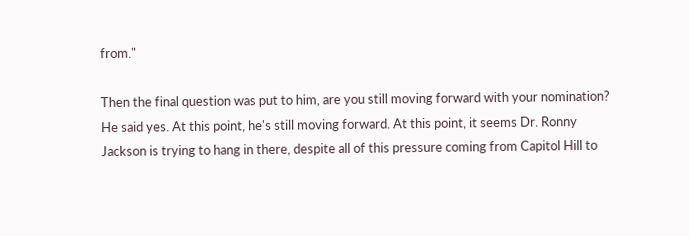from."

Then the final question was put to him, are you still moving forward with your nomination? He said yes. At this point, he's still moving forward. At this point, it seems Dr. Ronny Jackson is trying to hang in there, despite all of this pressure coming from Capitol Hill to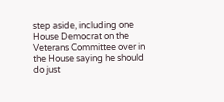step aside, including one House Democrat on the Veterans Committee over in the House saying he should do just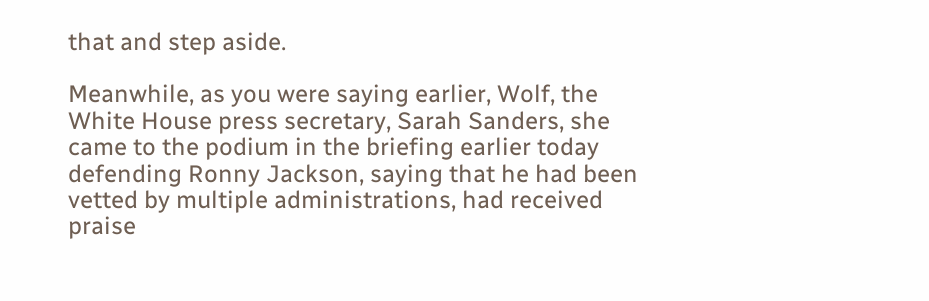that and step aside.

Meanwhile, as you were saying earlier, Wolf, the White House press secretary, Sarah Sanders, she came to the podium in the briefing earlier today defending Ronny Jackson, saying that he had been vetted by multiple administrations, had received praise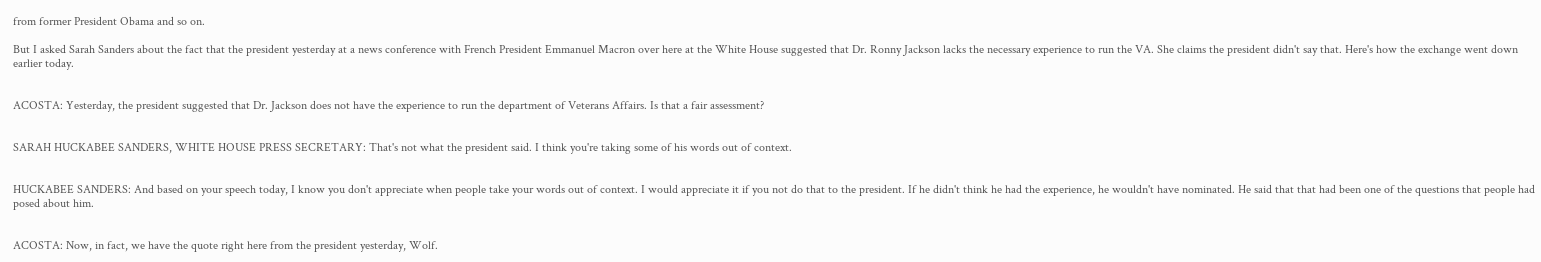from former President Obama and so on.

But I asked Sarah Sanders about the fact that the president yesterday at a news conference with French President Emmanuel Macron over here at the White House suggested that Dr. Ronny Jackson lacks the necessary experience to run the VA. She claims the president didn't say that. Here's how the exchange went down earlier today.


ACOSTA: Yesterday, the president suggested that Dr. Jackson does not have the experience to run the department of Veterans Affairs. Is that a fair assessment?


SARAH HUCKABEE SANDERS, WHITE HOUSE PRESS SECRETARY: That's not what the president said. I think you're taking some of his words out of context.


HUCKABEE SANDERS: And based on your speech today, I know you don't appreciate when people take your words out of context. I would appreciate it if you not do that to the president. If he didn't think he had the experience, he wouldn't have nominated. He said that that had been one of the questions that people had posed about him.


ACOSTA: Now, in fact, we have the quote right here from the president yesterday, Wolf.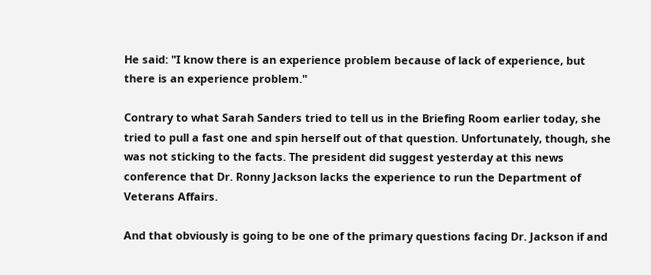He said: "I know there is an experience problem because of lack of experience, but there is an experience problem."

Contrary to what Sarah Sanders tried to tell us in the Briefing Room earlier today, she tried to pull a fast one and spin herself out of that question. Unfortunately, though, she was not sticking to the facts. The president did suggest yesterday at this news conference that Dr. Ronny Jackson lacks the experience to run the Department of Veterans Affairs.

And that obviously is going to be one of the primary questions facing Dr. Jackson if and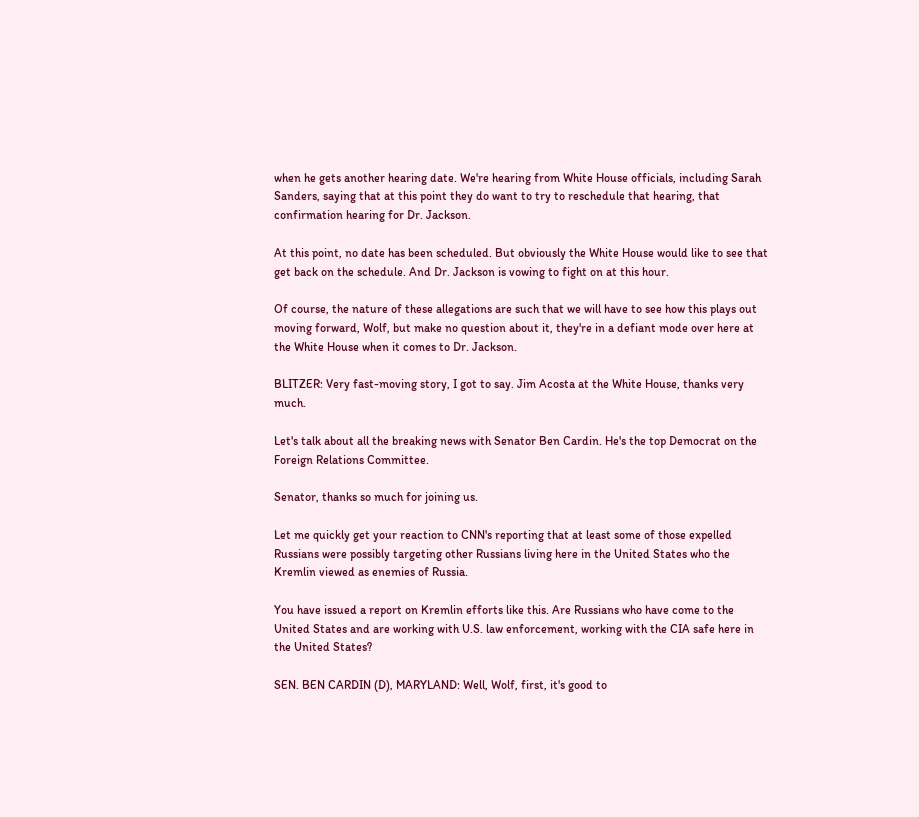when he gets another hearing date. We're hearing from White House officials, including Sarah Sanders, saying that at this point they do want to try to reschedule that hearing, that confirmation hearing for Dr. Jackson.

At this point, no date has been scheduled. But obviously the White House would like to see that get back on the schedule. And Dr. Jackson is vowing to fight on at this hour.

Of course, the nature of these allegations are such that we will have to see how this plays out moving forward, Wolf, but make no question about it, they're in a defiant mode over here at the White House when it comes to Dr. Jackson.

BLITZER: Very fast-moving story, I got to say. Jim Acosta at the White House, thanks very much.

Let's talk about all the breaking news with Senator Ben Cardin. He's the top Democrat on the Foreign Relations Committee.

Senator, thanks so much for joining us.

Let me quickly get your reaction to CNN's reporting that at least some of those expelled Russians were possibly targeting other Russians living here in the United States who the Kremlin viewed as enemies of Russia.

You have issued a report on Kremlin efforts like this. Are Russians who have come to the United States and are working with U.S. law enforcement, working with the CIA safe here in the United States?

SEN. BEN CARDIN (D), MARYLAND: Well, Wolf, first, it's good to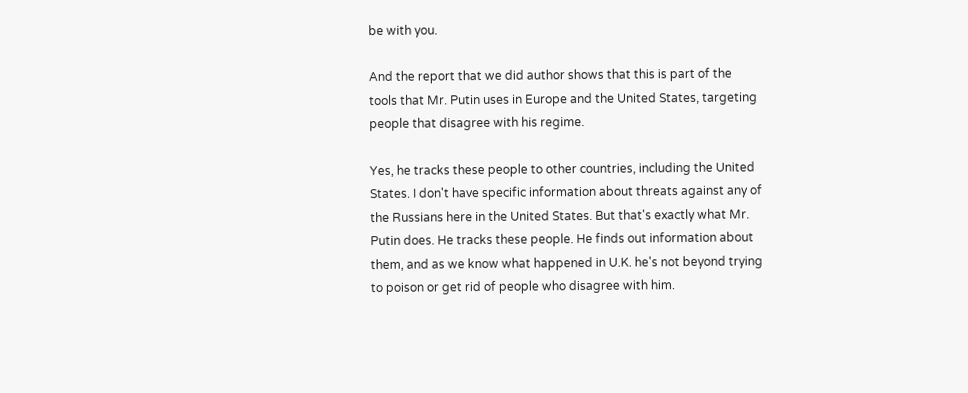be with you.

And the report that we did author shows that this is part of the tools that Mr. Putin uses in Europe and the United States, targeting people that disagree with his regime.

Yes, he tracks these people to other countries, including the United States. I don't have specific information about threats against any of the Russians here in the United States. But that's exactly what Mr. Putin does. He tracks these people. He finds out information about them, and as we know what happened in U.K. he's not beyond trying to poison or get rid of people who disagree with him.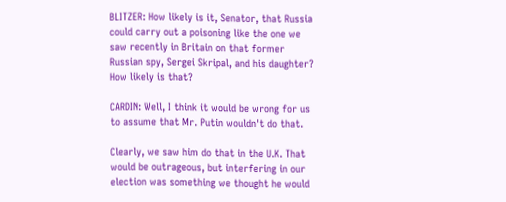BLITZER: How likely is it, Senator, that Russia could carry out a poisoning like the one we saw recently in Britain on that former Russian spy, Sergei Skripal, and his daughter? How likely is that?

CARDIN: Well, I think it would be wrong for us to assume that Mr. Putin wouldn't do that.

Clearly, we saw him do that in the U.K. That would be outrageous, but interfering in our election was something we thought he would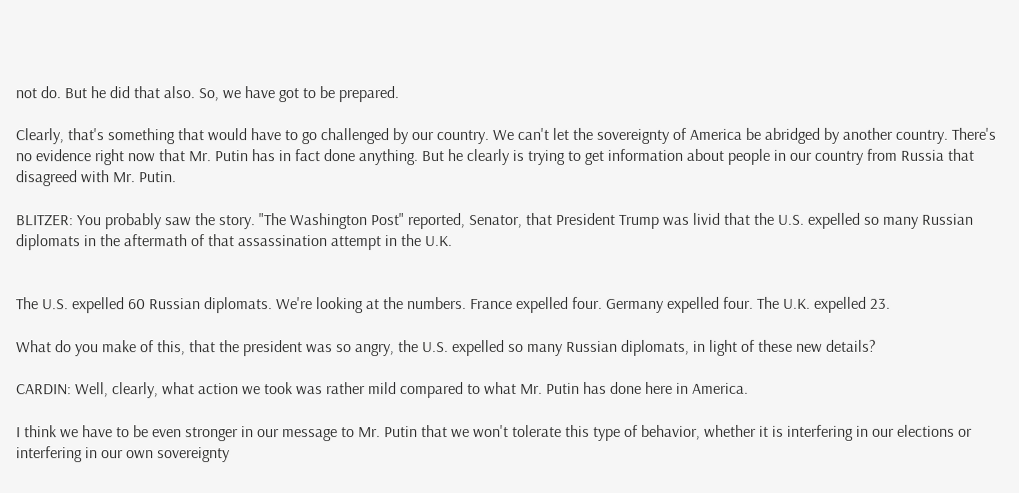not do. But he did that also. So, we have got to be prepared.

Clearly, that's something that would have to go challenged by our country. We can't let the sovereignty of America be abridged by another country. There's no evidence right now that Mr. Putin has in fact done anything. But he clearly is trying to get information about people in our country from Russia that disagreed with Mr. Putin.

BLITZER: You probably saw the story. "The Washington Post" reported, Senator, that President Trump was livid that the U.S. expelled so many Russian diplomats in the aftermath of that assassination attempt in the U.K.


The U.S. expelled 60 Russian diplomats. We're looking at the numbers. France expelled four. Germany expelled four. The U.K. expelled 23.

What do you make of this, that the president was so angry, the U.S. expelled so many Russian diplomats, in light of these new details?

CARDIN: Well, clearly, what action we took was rather mild compared to what Mr. Putin has done here in America.

I think we have to be even stronger in our message to Mr. Putin that we won't tolerate this type of behavior, whether it is interfering in our elections or interfering in our own sovereignty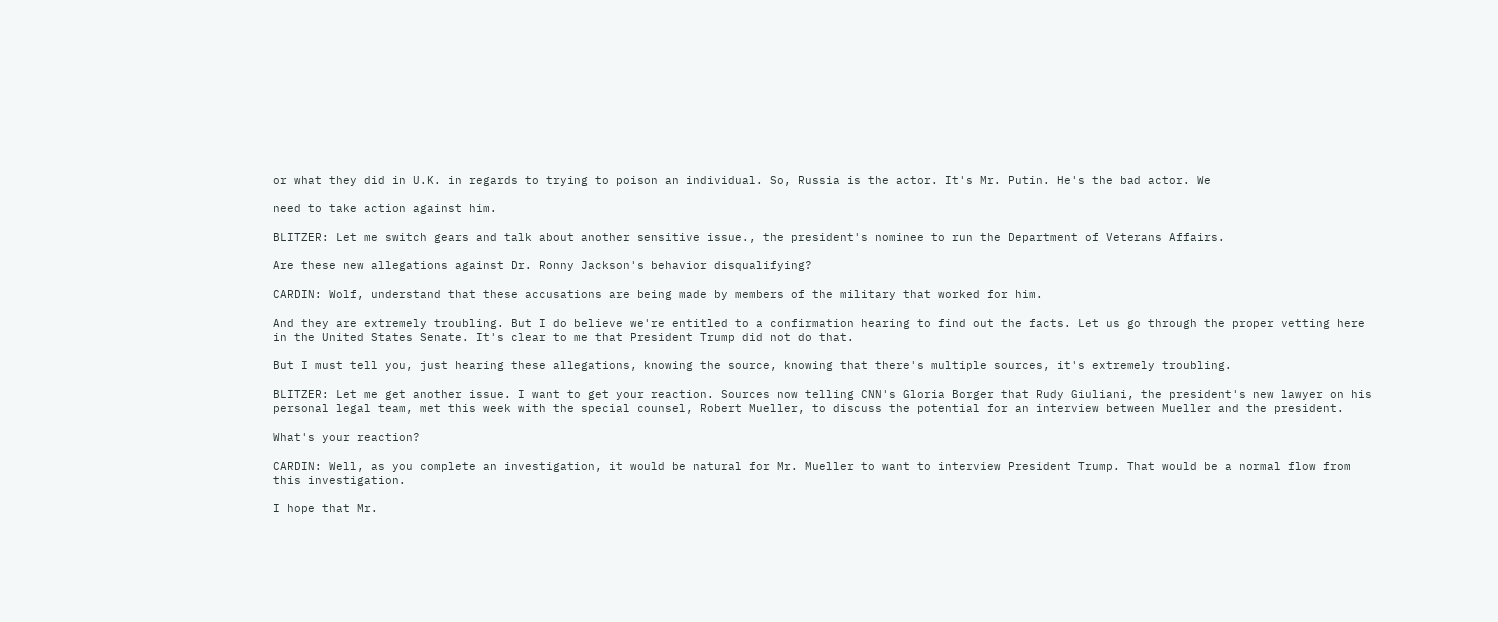or what they did in U.K. in regards to trying to poison an individual. So, Russia is the actor. It's Mr. Putin. He's the bad actor. We

need to take action against him.

BLITZER: Let me switch gears and talk about another sensitive issue., the president's nominee to run the Department of Veterans Affairs.

Are these new allegations against Dr. Ronny Jackson's behavior disqualifying?

CARDIN: Wolf, understand that these accusations are being made by members of the military that worked for him.

And they are extremely troubling. But I do believe we're entitled to a confirmation hearing to find out the facts. Let us go through the proper vetting here in the United States Senate. It's clear to me that President Trump did not do that.

But I must tell you, just hearing these allegations, knowing the source, knowing that there's multiple sources, it's extremely troubling.

BLITZER: Let me get another issue. I want to get your reaction. Sources now telling CNN's Gloria Borger that Rudy Giuliani, the president's new lawyer on his personal legal team, met this week with the special counsel, Robert Mueller, to discuss the potential for an interview between Mueller and the president.

What's your reaction?

CARDIN: Well, as you complete an investigation, it would be natural for Mr. Mueller to want to interview President Trump. That would be a normal flow from this investigation.

I hope that Mr.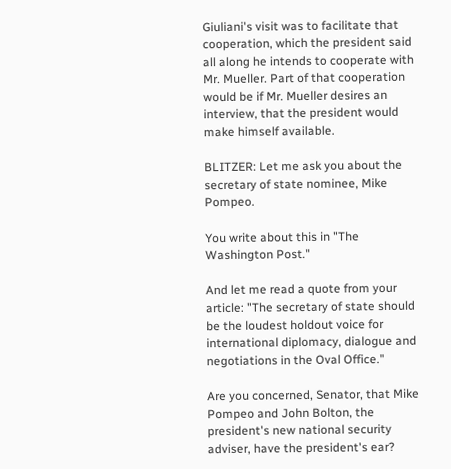Giuliani's visit was to facilitate that cooperation, which the president said all along he intends to cooperate with Mr. Mueller. Part of that cooperation would be if Mr. Mueller desires an interview, that the president would make himself available.

BLITZER: Let me ask you about the secretary of state nominee, Mike Pompeo.

You write about this in "The Washington Post."

And let me read a quote from your article: "The secretary of state should be the loudest holdout voice for international diplomacy, dialogue and negotiations in the Oval Office."

Are you concerned, Senator, that Mike Pompeo and John Bolton, the president's new national security adviser, have the president's ear?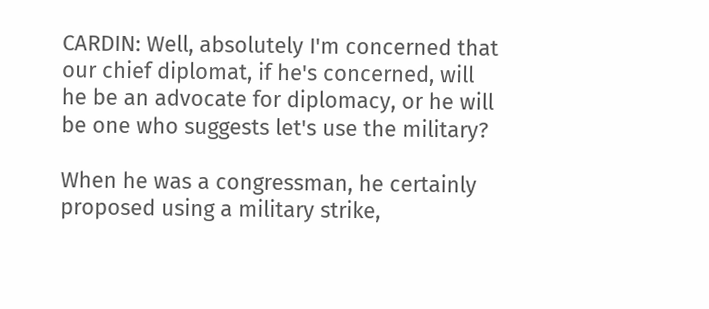CARDIN: Well, absolutely I'm concerned that our chief diplomat, if he's concerned, will he be an advocate for diplomacy, or he will be one who suggests let's use the military?

When he was a congressman, he certainly proposed using a military strike,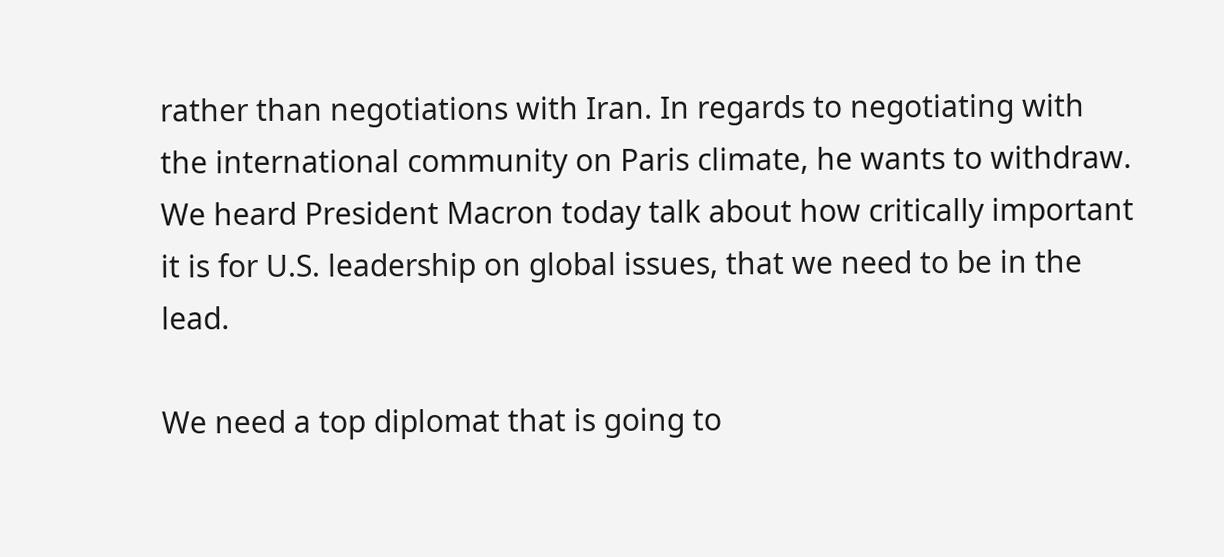rather than negotiations with Iran. In regards to negotiating with the international community on Paris climate, he wants to withdraw. We heard President Macron today talk about how critically important it is for U.S. leadership on global issues, that we need to be in the lead.

We need a top diplomat that is going to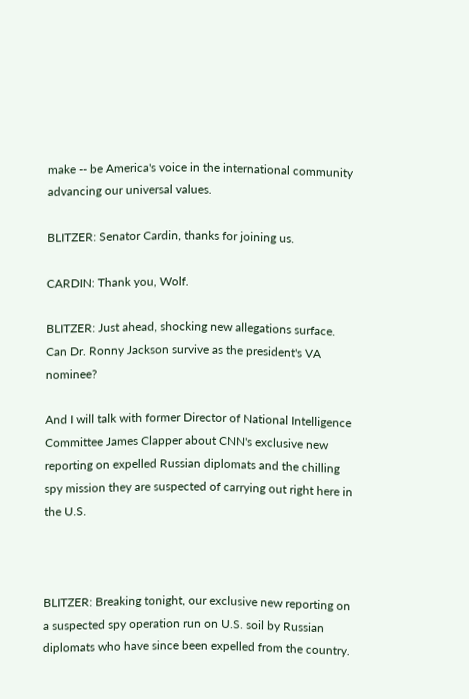make -- be America's voice in the international community advancing our universal values.

BLITZER: Senator Cardin, thanks for joining us.

CARDIN: Thank you, Wolf.

BLITZER: Just ahead, shocking new allegations surface. Can Dr. Ronny Jackson survive as the president's VA nominee?

And I will talk with former Director of National Intelligence Committee James Clapper about CNN's exclusive new reporting on expelled Russian diplomats and the chilling spy mission they are suspected of carrying out right here in the U.S.



BLITZER: Breaking tonight, our exclusive new reporting on a suspected spy operation run on U.S. soil by Russian diplomats who have since been expelled from the country.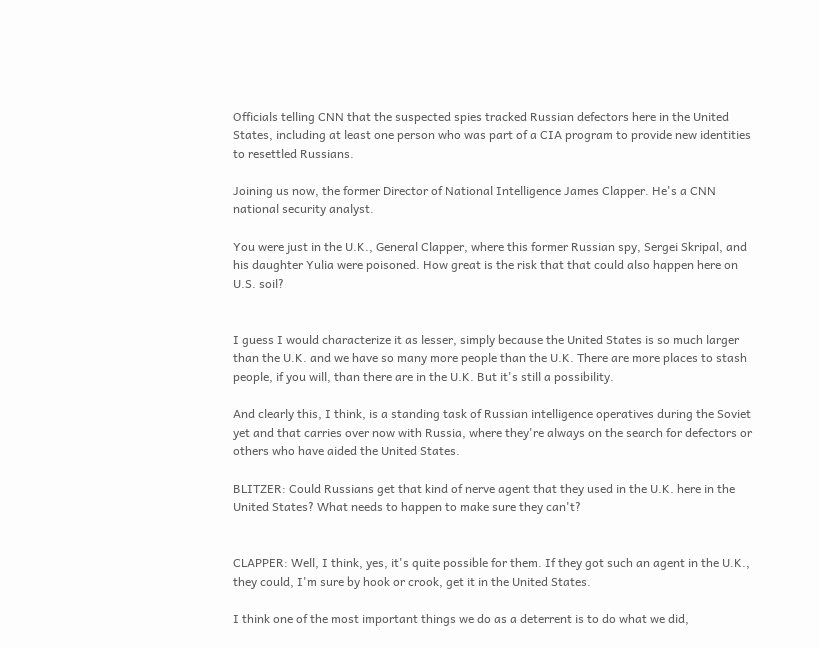Officials telling CNN that the suspected spies tracked Russian defectors here in the United States, including at least one person who was part of a CIA program to provide new identities to resettled Russians.

Joining us now, the former Director of National Intelligence James Clapper. He's a CNN national security analyst.

You were just in the U.K., General Clapper, where this former Russian spy, Sergei Skripal, and his daughter Yulia were poisoned. How great is the risk that that could also happen here on U.S. soil?


I guess I would characterize it as lesser, simply because the United States is so much larger than the U.K. and we have so many more people than the U.K. There are more places to stash people, if you will, than there are in the U.K. But it's still a possibility.

And clearly this, I think, is a standing task of Russian intelligence operatives during the Soviet yet and that carries over now with Russia, where they're always on the search for defectors or others who have aided the United States.

BLITZER: Could Russians get that kind of nerve agent that they used in the U.K. here in the United States? What needs to happen to make sure they can't?


CLAPPER: Well, I think, yes, it's quite possible for them. If they got such an agent in the U.K., they could, I'm sure by hook or crook, get it in the United States.

I think one of the most important things we do as a deterrent is to do what we did,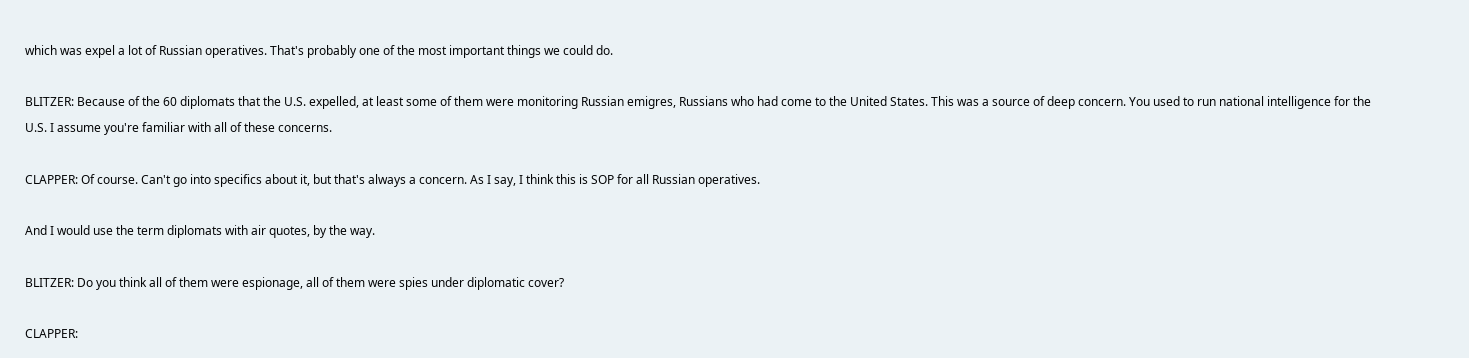which was expel a lot of Russian operatives. That's probably one of the most important things we could do.

BLITZER: Because of the 60 diplomats that the U.S. expelled, at least some of them were monitoring Russian emigres, Russians who had come to the United States. This was a source of deep concern. You used to run national intelligence for the U.S. I assume you're familiar with all of these concerns.

CLAPPER: Of course. Can't go into specifics about it, but that's always a concern. As I say, I think this is SOP for all Russian operatives.

And I would use the term diplomats with air quotes, by the way.

BLITZER: Do you think all of them were espionage, all of them were spies under diplomatic cover?

CLAPPER: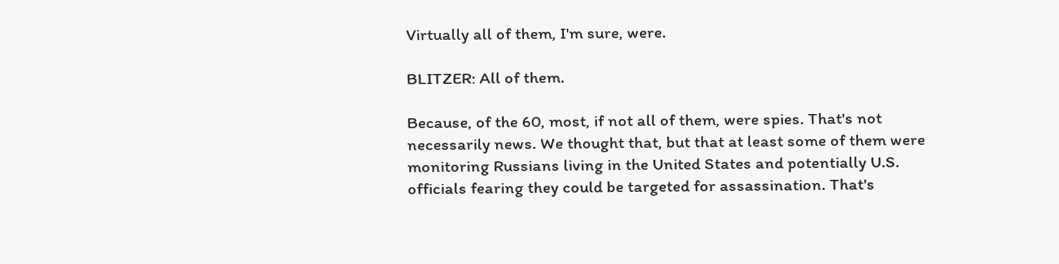Virtually all of them, I'm sure, were.

BLITZER: All of them.

Because, of the 60, most, if not all of them, were spies. That's not necessarily news. We thought that, but that at least some of them were monitoring Russians living in the United States and potentially U.S. officials fearing they could be targeted for assassination. That's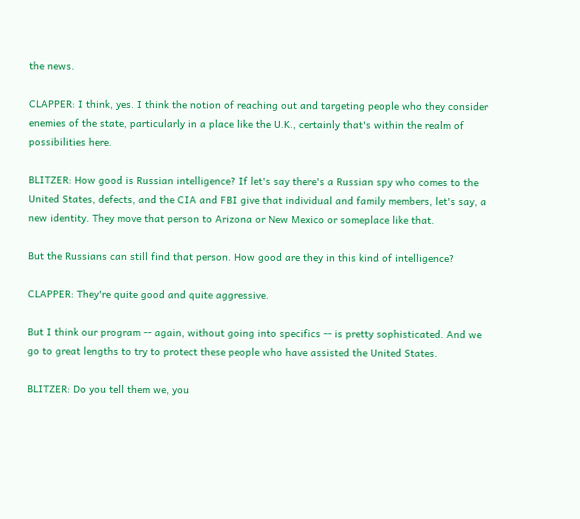the news.

CLAPPER: I think, yes. I think the notion of reaching out and targeting people who they consider enemies of the state, particularly in a place like the U.K., certainly that's within the realm of possibilities here.

BLITZER: How good is Russian intelligence? If let's say there's a Russian spy who comes to the United States, defects, and the CIA and FBI give that individual and family members, let's say, a new identity. They move that person to Arizona or New Mexico or someplace like that.

But the Russians can still find that person. How good are they in this kind of intelligence?

CLAPPER: They're quite good and quite aggressive.

But I think our program -- again, without going into specifics -- is pretty sophisticated. And we go to great lengths to try to protect these people who have assisted the United States.

BLITZER: Do you tell them we, you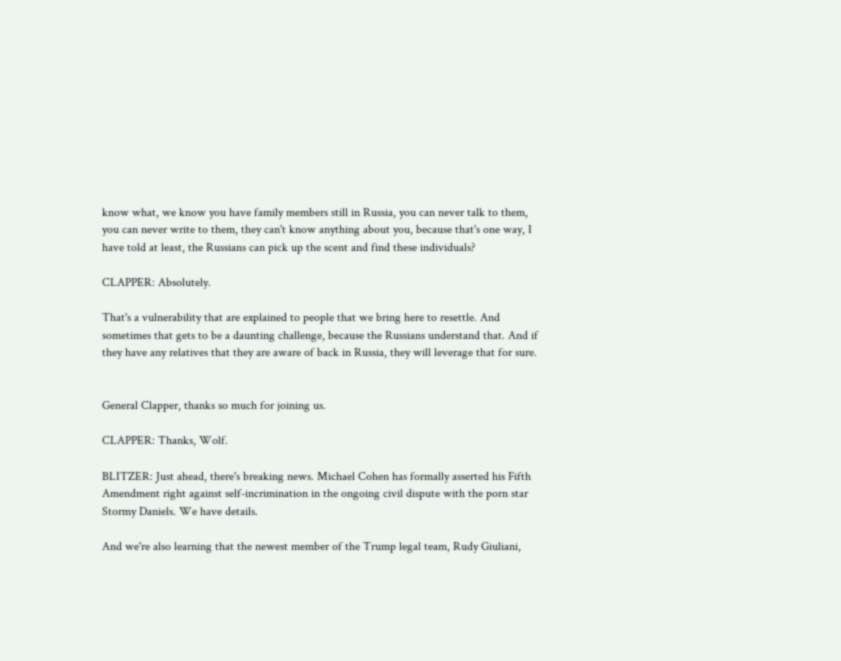know what, we know you have family members still in Russia, you can never talk to them, you can never write to them, they can't know anything about you, because that's one way, I have told at least, the Russians can pick up the scent and find these individuals?

CLAPPER: Absolutely.

That's a vulnerability that are explained to people that we bring here to resettle. And sometimes that gets to be a daunting challenge, because the Russians understand that. And if they have any relatives that they are aware of back in Russia, they will leverage that for sure.


General Clapper, thanks so much for joining us.

CLAPPER: Thanks, Wolf.

BLITZER: Just ahead, there's breaking news. Michael Cohen has formally asserted his Fifth Amendment right against self-incrimination in the ongoing civil dispute with the porn star Stormy Daniels. We have details.

And we're also learning that the newest member of the Trump legal team, Rudy Giuliani,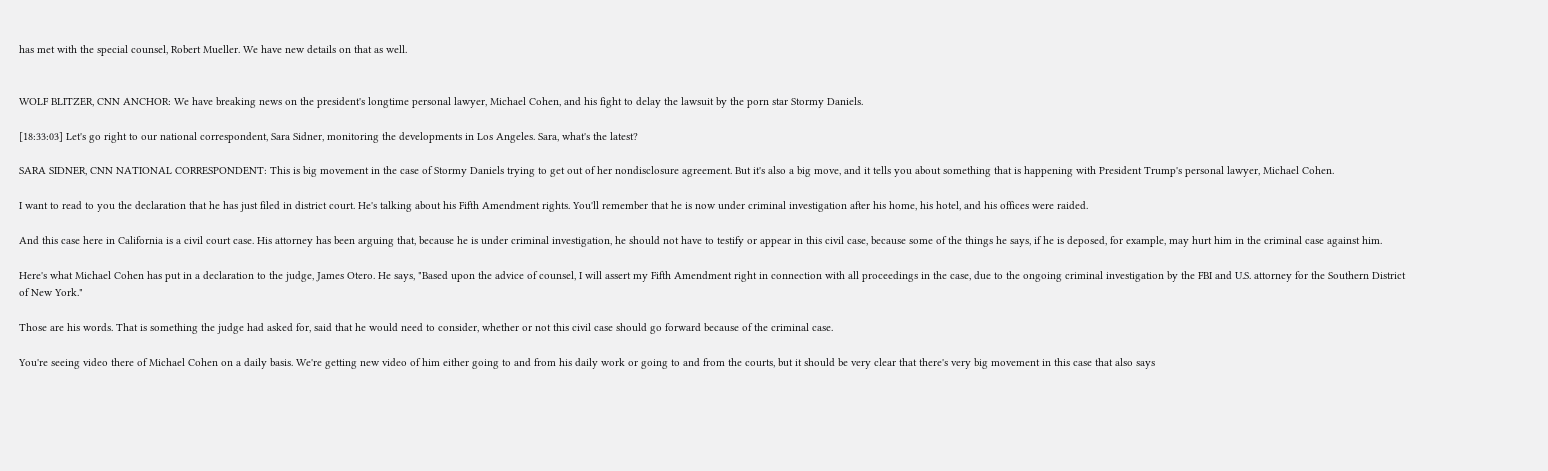has met with the special counsel, Robert Mueller. We have new details on that as well.


WOLF BLITZER, CNN ANCHOR: We have breaking news on the president's longtime personal lawyer, Michael Cohen, and his fight to delay the lawsuit by the porn star Stormy Daniels.

[18:33:03] Let's go right to our national correspondent, Sara Sidner, monitoring the developments in Los Angeles. Sara, what's the latest?

SARA SIDNER, CNN NATIONAL CORRESPONDENT: This is big movement in the case of Stormy Daniels trying to get out of her nondisclosure agreement. But it's also a big move, and it tells you about something that is happening with President Trump's personal lawyer, Michael Cohen.

I want to read to you the declaration that he has just filed in district court. He's talking about his Fifth Amendment rights. You'll remember that he is now under criminal investigation after his home, his hotel, and his offices were raided.

And this case here in California is a civil court case. His attorney has been arguing that, because he is under criminal investigation, he should not have to testify or appear in this civil case, because some of the things he says, if he is deposed, for example, may hurt him in the criminal case against him.

Here's what Michael Cohen has put in a declaration to the judge, James Otero. He says, "Based upon the advice of counsel, I will assert my Fifth Amendment right in connection with all proceedings in the case, due to the ongoing criminal investigation by the FBI and U.S. attorney for the Southern District of New York."

Those are his words. That is something the judge had asked for, said that he would need to consider, whether or not this civil case should go forward because of the criminal case.

You're seeing video there of Michael Cohen on a daily basis. We're getting new video of him either going to and from his daily work or going to and from the courts, but it should be very clear that there's very big movement in this case that also says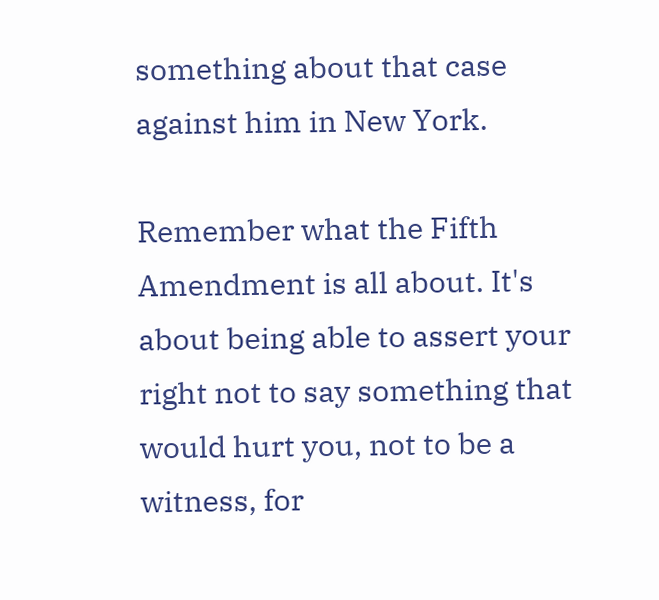something about that case against him in New York.

Remember what the Fifth Amendment is all about. It's about being able to assert your right not to say something that would hurt you, not to be a witness, for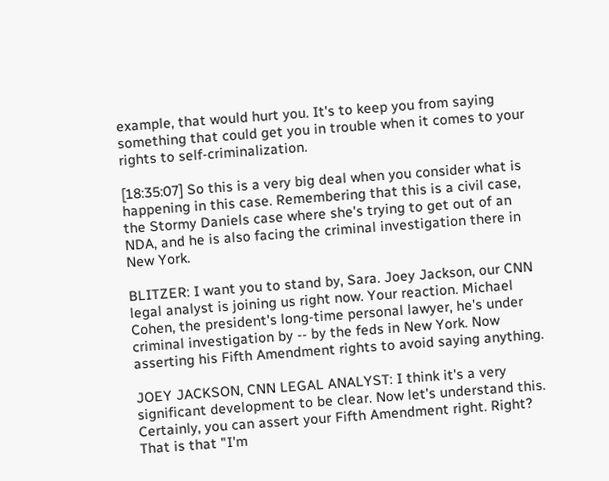example, that would hurt you. It's to keep you from saying something that could get you in trouble when it comes to your rights to self-criminalization.

[18:35:07] So this is a very big deal when you consider what is happening in this case. Remembering that this is a civil case, the Stormy Daniels case where she's trying to get out of an NDA, and he is also facing the criminal investigation there in New York.

BLITZER: I want you to stand by, Sara. Joey Jackson, our CNN legal analyst is joining us right now. Your reaction. Michael Cohen, the president's long-time personal lawyer, he's under criminal investigation by -- by the feds in New York. Now asserting his Fifth Amendment rights to avoid saying anything.

JOEY JACKSON, CNN LEGAL ANALYST: I think it's a very significant development to be clear. Now let's understand this. Certainly, you can assert your Fifth Amendment right. Right? That is that "I'm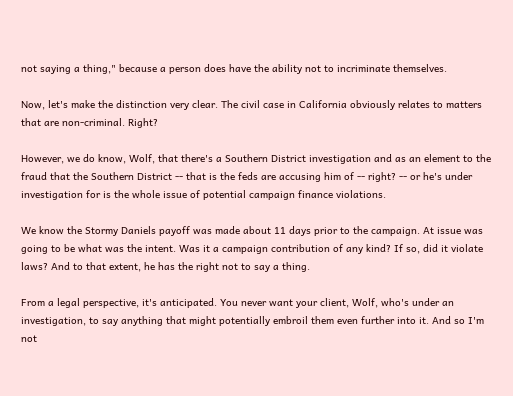not saying a thing," because a person does have the ability not to incriminate themselves.

Now, let's make the distinction very clear. The civil case in California obviously relates to matters that are non-criminal. Right?

However, we do know, Wolf, that there's a Southern District investigation and as an element to the fraud that the Southern District -- that is the feds are accusing him of -- right? -- or he's under investigation for is the whole issue of potential campaign finance violations.

We know the Stormy Daniels payoff was made about 11 days prior to the campaign. At issue was going to be what was the intent. Was it a campaign contribution of any kind? If so, did it violate laws? And to that extent, he has the right not to say a thing.

From a legal perspective, it's anticipated. You never want your client, Wolf, who's under an investigation, to say anything that might potentially embroil them even further into it. And so I'm not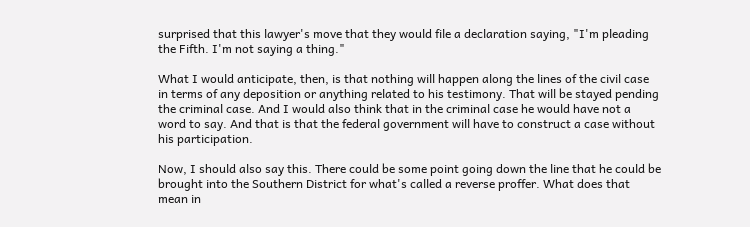surprised that this lawyer's move that they would file a declaration saying, "I'm pleading the Fifth. I'm not saying a thing."

What I would anticipate, then, is that nothing will happen along the lines of the civil case in terms of any deposition or anything related to his testimony. That will be stayed pending the criminal case. And I would also think that in the criminal case he would have not a word to say. And that is that the federal government will have to construct a case without his participation.

Now, I should also say this. There could be some point going down the line that he could be brought into the Southern District for what's called a reverse proffer. What does that mean in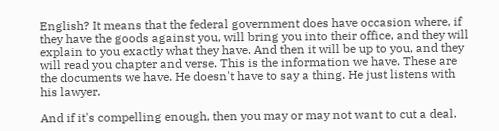English? It means that the federal government does have occasion where, if they have the goods against you, will bring you into their office, and they will explain to you exactly what they have. And then it will be up to you, and they will read you chapter and verse. This is the information we have. These are the documents we have. He doesn't have to say a thing. He just listens with his lawyer.

And if it's compelling enough, then you may or may not want to cut a deal.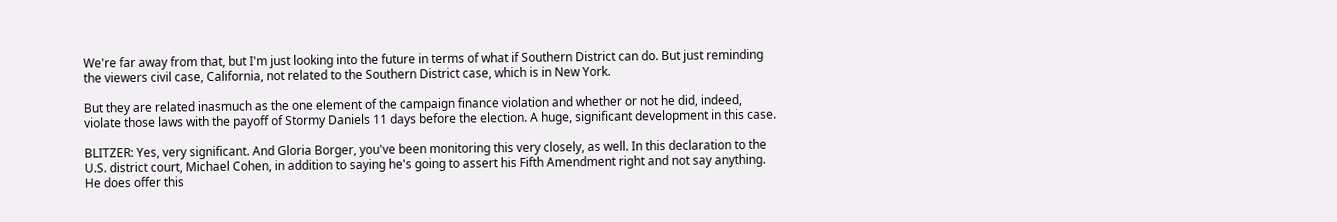We're far away from that, but I'm just looking into the future in terms of what if Southern District can do. But just reminding the viewers civil case, California, not related to the Southern District case, which is in New York.

But they are related inasmuch as the one element of the campaign finance violation and whether or not he did, indeed, violate those laws with the payoff of Stormy Daniels 11 days before the election. A huge, significant development in this case.

BLITZER: Yes, very significant. And Gloria Borger, you've been monitoring this very closely, as well. In this declaration to the U.S. district court, Michael Cohen, in addition to saying he's going to assert his Fifth Amendment right and not say anything. He does offer this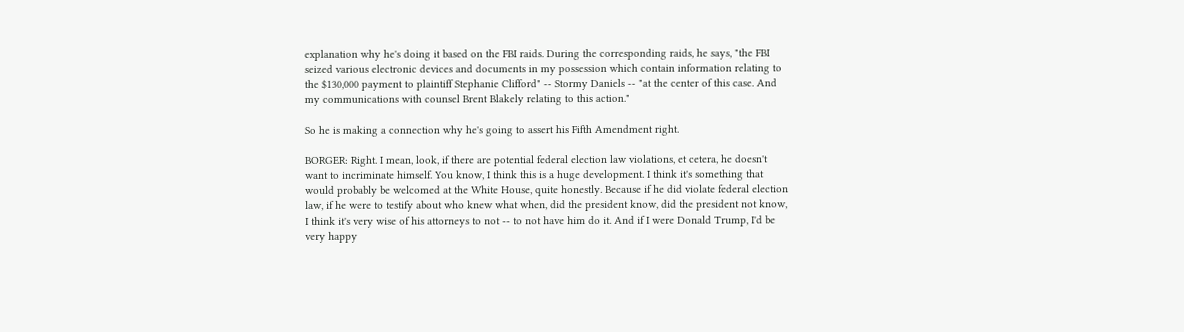explanation why he's doing it based on the FBI raids. During the corresponding raids, he says, "the FBI seized various electronic devices and documents in my possession which contain information relating to the $130,000 payment to plaintiff Stephanie Clifford" -- Stormy Daniels -- "at the center of this case. And my communications with counsel Brent Blakely relating to this action."

So he is making a connection why he's going to assert his Fifth Amendment right.

BORGER: Right. I mean, look, if there are potential federal election law violations, et cetera, he doesn't want to incriminate himself. You know, I think this is a huge development. I think it's something that would probably be welcomed at the White House, quite honestly. Because if he did violate federal election law, if he were to testify about who knew what when, did the president know, did the president not know, I think it's very wise of his attorneys to not -- to not have him do it. And if I were Donald Trump, I'd be very happy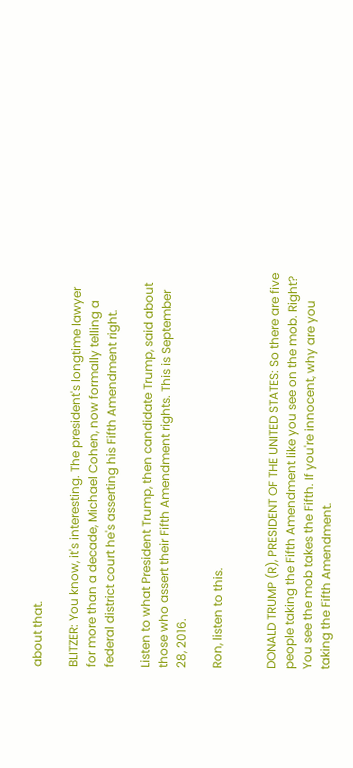about that.

BLITZER: You know, it's interesting. The president's longtime lawyer for more than a decade, Michael Cohen, now formally telling a federal district court he's asserting his Fifth Amendment right.

Listen to what President Trump, then candidate Trump, said about those who assert their Fifth Amendment rights. This is September 28, 2016.

Ron, listen to this.


DONALD TRUMP (R), PRESIDENT OF THE UNITED STATES: So there are five people taking the Fifth Amendment like you see on the mob. Right? You see the mob takes the Fifth. If you're innocent, why are you taking the Fifth Amendment.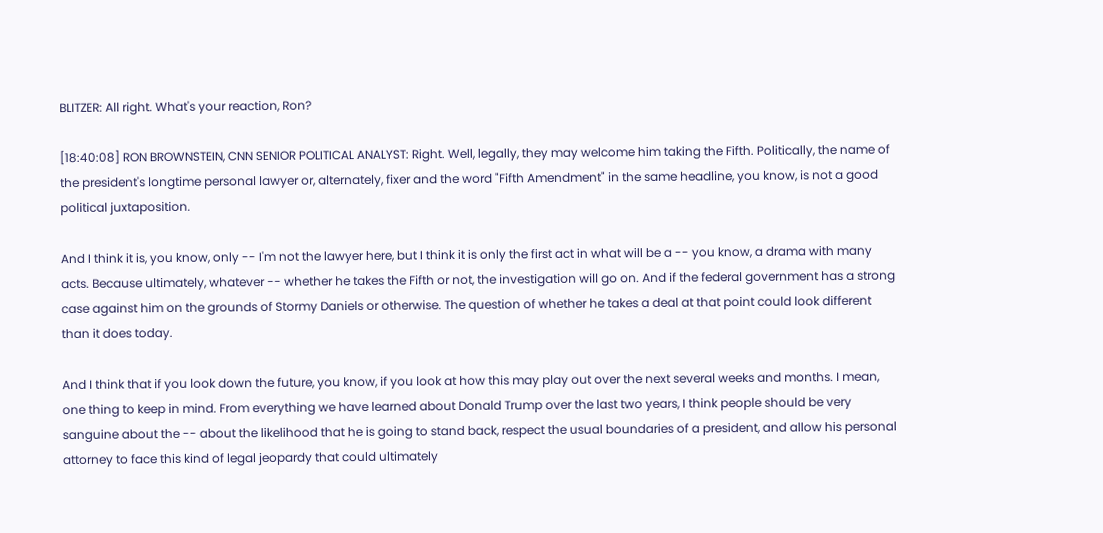BLITZER: All right. What's your reaction, Ron?

[18:40:08] RON BROWNSTEIN, CNN SENIOR POLITICAL ANALYST: Right. Well, legally, they may welcome him taking the Fifth. Politically, the name of the president's longtime personal lawyer or, alternately, fixer and the word "Fifth Amendment" in the same headline, you know, is not a good political juxtaposition.

And I think it is, you know, only -- I'm not the lawyer here, but I think it is only the first act in what will be a -- you know, a drama with many acts. Because ultimately, whatever -- whether he takes the Fifth or not, the investigation will go on. And if the federal government has a strong case against him on the grounds of Stormy Daniels or otherwise. The question of whether he takes a deal at that point could look different than it does today.

And I think that if you look down the future, you know, if you look at how this may play out over the next several weeks and months. I mean, one thing to keep in mind. From everything we have learned about Donald Trump over the last two years, I think people should be very sanguine about the -- about the likelihood that he is going to stand back, respect the usual boundaries of a president, and allow his personal attorney to face this kind of legal jeopardy that could ultimately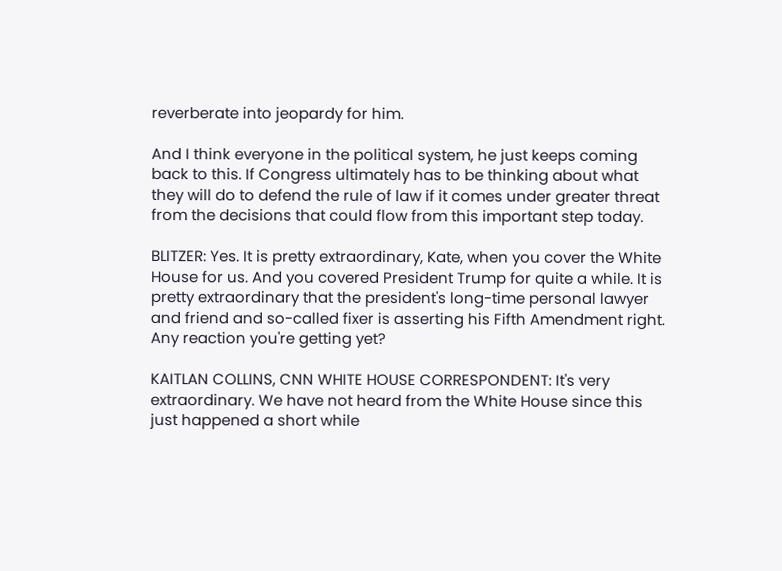reverberate into jeopardy for him.

And I think everyone in the political system, he just keeps coming back to this. If Congress ultimately has to be thinking about what they will do to defend the rule of law if it comes under greater threat from the decisions that could flow from this important step today.

BLITZER: Yes. It is pretty extraordinary, Kate, when you cover the White House for us. And you covered President Trump for quite a while. It is pretty extraordinary that the president's long-time personal lawyer and friend and so-called fixer is asserting his Fifth Amendment right. Any reaction you're getting yet?

KAITLAN COLLINS, CNN WHITE HOUSE CORRESPONDENT: It's very extraordinary. We have not heard from the White House since this just happened a short while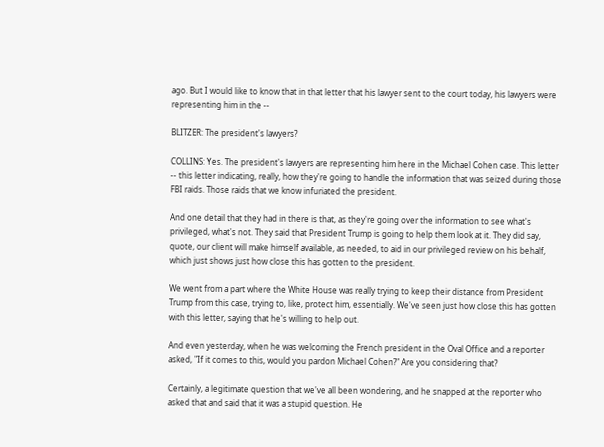ago. But I would like to know that in that letter that his lawyer sent to the court today, his lawyers were representing him in the --

BLITZER: The president's lawyers?

COLLINS: Yes. The president's lawyers are representing him here in the Michael Cohen case. This letter -- this letter indicating, really, how they're going to handle the information that was seized during those FBI raids. Those raids that we know infuriated the president.

And one detail that they had in there is that, as they're going over the information to see what's privileged, what's not. They said that President Trump is going to help them look at it. They did say, quote, our client will make himself available, as needed, to aid in our privileged review on his behalf, which just shows just how close this has gotten to the president.

We went from a part where the White House was really trying to keep their distance from President Trump from this case, trying to, like, protect him, essentially. We've seen just how close this has gotten with this letter, saying that he's willing to help out.

And even yesterday, when he was welcoming the French president in the Oval Office and a reporter asked, "If it comes to this, would you pardon Michael Cohen?" Are you considering that?

Certainly, a legitimate question that we've all been wondering, and he snapped at the reporter who asked that and said that it was a stupid question. He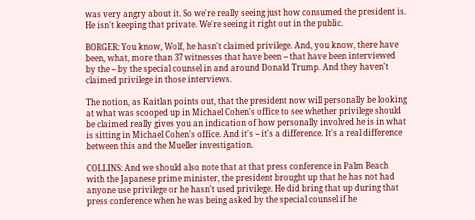was very angry about it. So we're really seeing just how consumed the president is. He isn't keeping that private. We're seeing it right out in the public.

BORGER: You know, Wolf, he hasn't claimed privilege. And, you know, there have been, what, more than 37 witnesses that have been -- that have been interviewed by the -- by the special counsel in and around Donald Trump. And they haven't claimed privilege in those interviews.

The notion, as Kaitlan points out, that the president now will personally be looking at what was scooped up in Michael Cohen's office to see whether privilege should be claimed really gives you an indication of how personally involved he is in what is sitting in Michael Cohen's office. And it's -- it's a difference. It's a real difference between this and the Mueller investigation.

COLLINS: And we should also note that at that press conference in Palm Beach with the Japanese prime minister, the president brought up that he has not had anyone use privilege or he hasn't used privilege. He did bring that up during that press conference when he was being asked by the special counsel if he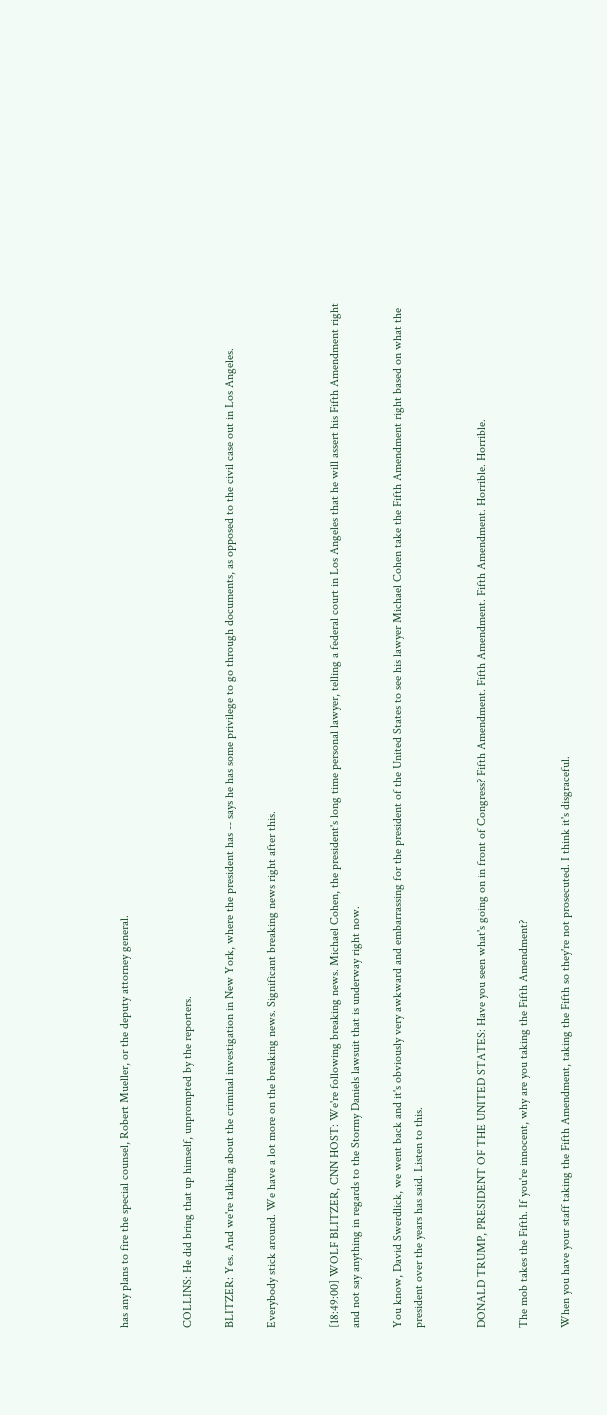has any plans to fire the special counsel, Robert Mueller, or the deputy attorney general.


COLLINS: He did bring that up himself, unprompted by the reporters.

BLITZER: Yes. And we're talking about the criminal investigation in New York, where the president has -- says he has some privilege to go through documents, as opposed to the civil case out in Los Angeles.

Everybody stick around. We have a lot more on the breaking news. Significant breaking news right after this.


[18:49:00] WOLF BLITZER, CNN HOST: We're following breaking news. Michael Cohen, the president's long time personal lawyer, telling a federal court in Los Angeles that he will assert his Fifth Amendment right and not say anything in regards to the Stormy Daniels lawsuit that is underway right now.

You know, David Swerdlick, we went back and it's obviously very awkward and embarrassing for the president of the United States to see his lawyer Michael Cohen take the Fifth Amendment right based on what the president over the years has said. Listen to this.


DONALD TRUMP, PRESIDENT OF THE UNITED STATES: Have you seen what's going on in front of Congress? Fifth Amendment. Fifth Amendment. Fifth Amendment. Horrible. Horrible.

The mob takes the Fifth. If you're innocent, why are you taking the Fifth Amendment?

When you have your staff taking the Fifth Amendment, taking the Fifth so they're not prosecuted. I think it's disgraceful.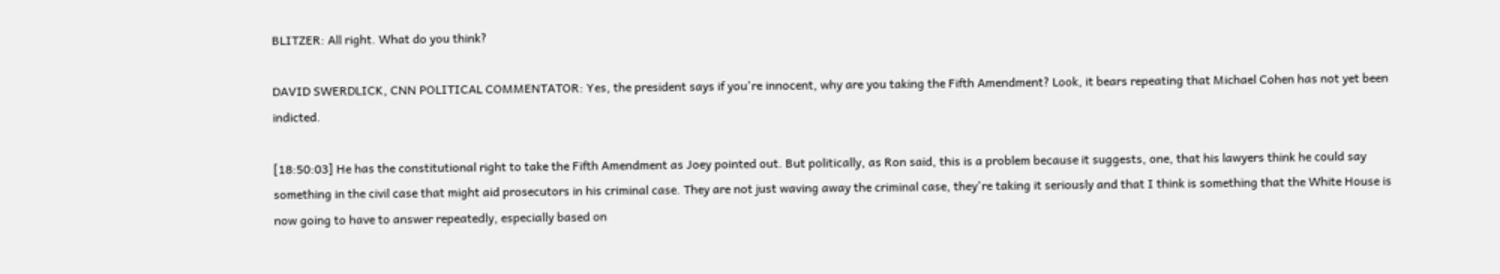BLITZER: All right. What do you think?

DAVID SWERDLICK, CNN POLITICAL COMMENTATOR: Yes, the president says if you're innocent, why are you taking the Fifth Amendment? Look, it bears repeating that Michael Cohen has not yet been indicted.

[18:50:03] He has the constitutional right to take the Fifth Amendment as Joey pointed out. But politically, as Ron said, this is a problem because it suggests, one, that his lawyers think he could say something in the civil case that might aid prosecutors in his criminal case. They are not just waving away the criminal case, they're taking it seriously and that I think is something that the White House is now going to have to answer repeatedly, especially based on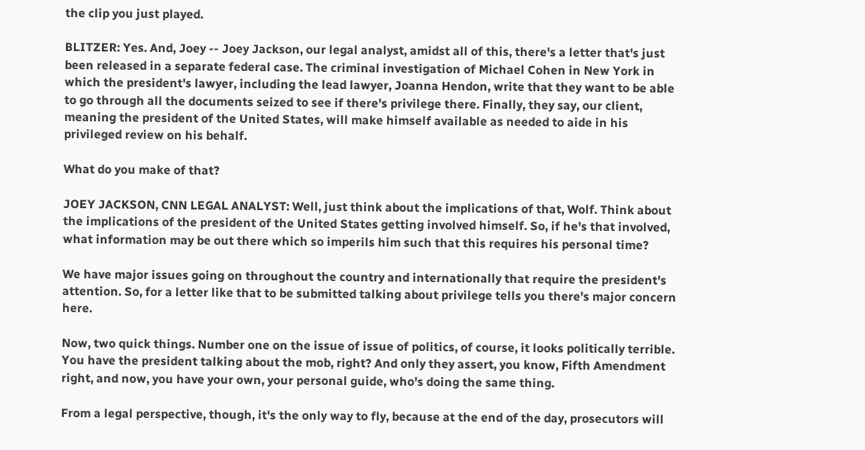the clip you just played.

BLITZER: Yes. And, Joey -- Joey Jackson, our legal analyst, amidst all of this, there's a letter that's just been released in a separate federal case. The criminal investigation of Michael Cohen in New York in which the president's lawyer, including the lead lawyer, Joanna Hendon, write that they want to be able to go through all the documents seized to see if there's privilege there. Finally, they say, our client, meaning the president of the United States, will make himself available as needed to aide in his privileged review on his behalf.

What do you make of that?

JOEY JACKSON, CNN LEGAL ANALYST: Well, just think about the implications of that, Wolf. Think about the implications of the president of the United States getting involved himself. So, if he's that involved, what information may be out there which so imperils him such that this requires his personal time?

We have major issues going on throughout the country and internationally that require the president's attention. So, for a letter like that to be submitted talking about privilege tells you there's major concern here.

Now, two quick things. Number one on the issue of issue of politics, of course, it looks politically terrible. You have the president talking about the mob, right? And only they assert, you know, Fifth Amendment right, and now, you have your own, your personal guide, who's doing the same thing.

From a legal perspective, though, it's the only way to fly, because at the end of the day, prosecutors will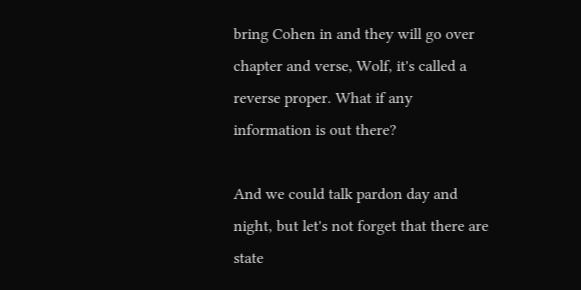bring Cohen in and they will go over chapter and verse, Wolf, it's called a reverse proper. What if any information is out there?

And we could talk pardon day and night, but let's not forget that there are state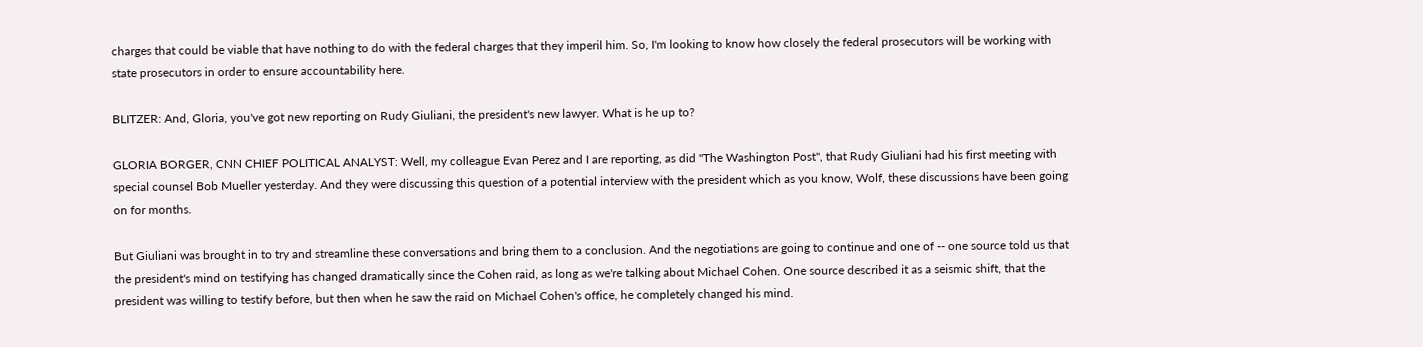charges that could be viable that have nothing to do with the federal charges that they imperil him. So, I'm looking to know how closely the federal prosecutors will be working with state prosecutors in order to ensure accountability here.

BLITZER: And, Gloria, you've got new reporting on Rudy Giuliani, the president's new lawyer. What is he up to?

GLORIA BORGER, CNN CHIEF POLITICAL ANALYST: Well, my colleague Evan Perez and I are reporting, as did "The Washington Post", that Rudy Giuliani had his first meeting with special counsel Bob Mueller yesterday. And they were discussing this question of a potential interview with the president which as you know, Wolf, these discussions have been going on for months.

But Giuliani was brought in to try and streamline these conversations and bring them to a conclusion. And the negotiations are going to continue and one of -- one source told us that the president's mind on testifying has changed dramatically since the Cohen raid, as long as we're talking about Michael Cohen. One source described it as a seismic shift, that the president was willing to testify before, but then when he saw the raid on Michael Cohen's office, he completely changed his mind.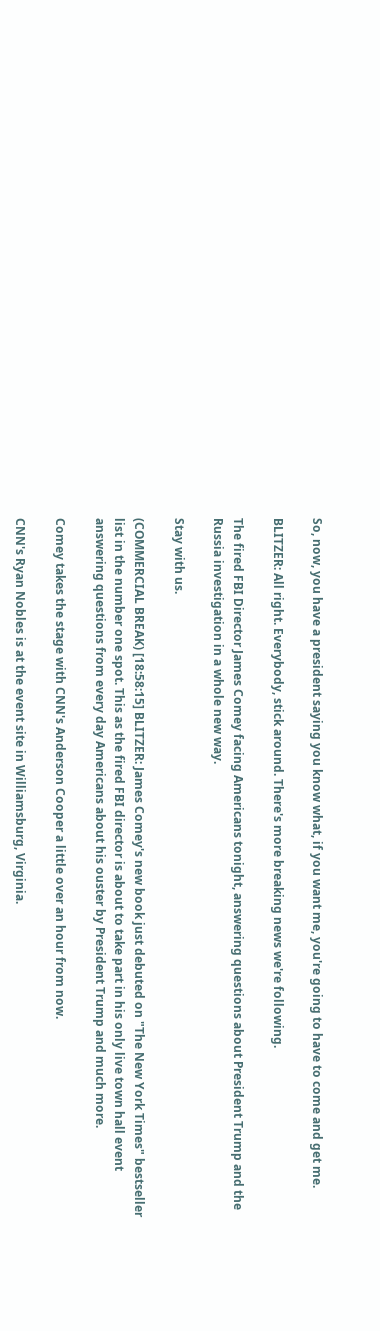So, now, you have a president saying you know what, if you want me, you're going to have to come and get me.

BLITZER: All right. Everybody, stick around. There's more breaking news we're following.

The fired FBI Director James Comey facing Americans tonight, answering questions about President Trump and the Russia investigation in a whole new way.

Stay with us.

(COMMERCIAL BREAK) [18:58:15] BLITZER: James Comey's new book just debuted on "The New York Times" bestseller list in the number one spot. This as the fired FBI director is about to take part in his only live town hall event answering questions from every day Americans about his ouster by President Trump and much more.

Comey takes the stage with CNN's Anderson Cooper a little over an hour from now.

CNN's Ryan Nobles is at the event site in Williamsburg, Virginia.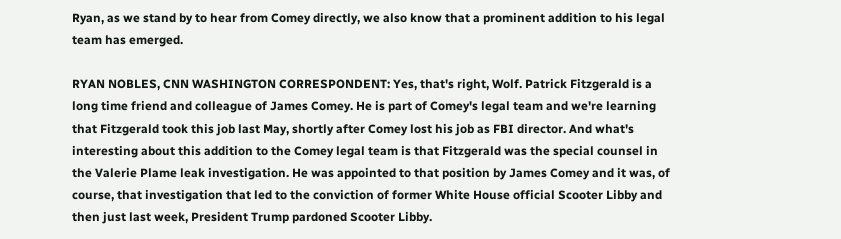Ryan, as we stand by to hear from Comey directly, we also know that a prominent addition to his legal team has emerged.

RYAN NOBLES, CNN WASHINGTON CORRESPONDENT: Yes, that's right, Wolf. Patrick Fitzgerald is a long time friend and colleague of James Comey. He is part of Comey's legal team and we're learning that Fitzgerald took this job last May, shortly after Comey lost his job as FBI director. And what's interesting about this addition to the Comey legal team is that Fitzgerald was the special counsel in the Valerie Plame leak investigation. He was appointed to that position by James Comey and it was, of course, that investigation that led to the conviction of former White House official Scooter Libby and then just last week, President Trump pardoned Scooter Libby.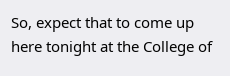So, expect that to come up here tonight at the College of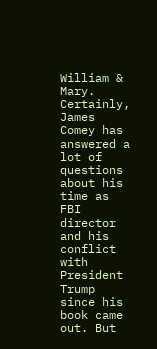William & Mary. Certainly, James Comey has answered a lot of questions about his time as FBI director and his conflict with President Trump since his book came out. But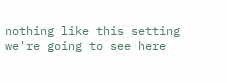nothing like this setting we're going to see here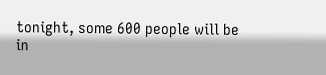tonight, some 600 people will be in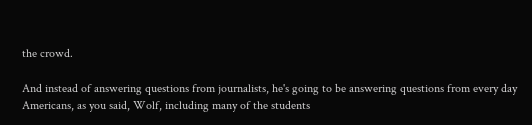the crowd.

And instead of answering questions from journalists, he's going to be answering questions from every day Americans, as you said, Wolf, including many of the students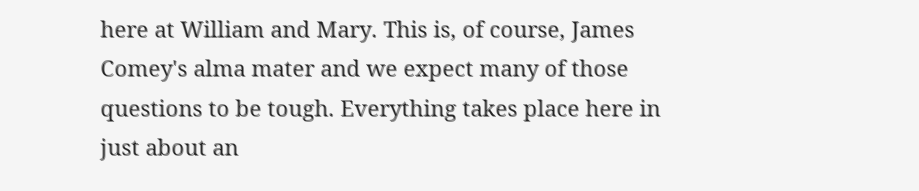here at William and Mary. This is, of course, James Comey's alma mater and we expect many of those questions to be tough. Everything takes place here in just about an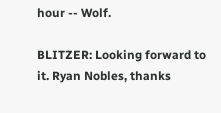hour -- Wolf.

BLITZER: Looking forward to it. Ryan Nobles, thanks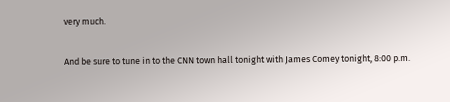very much.

And be sure to tune in to the CNN town hall tonight with James Comey tonight, 8:00 p.m.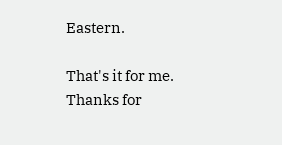Eastern.

That's it for me. Thanks for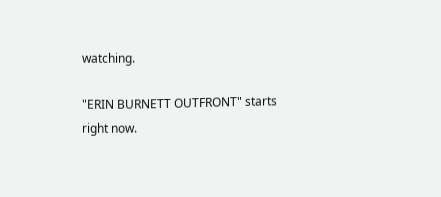watching.

"ERIN BURNETT OUTFRONT" starts right now.